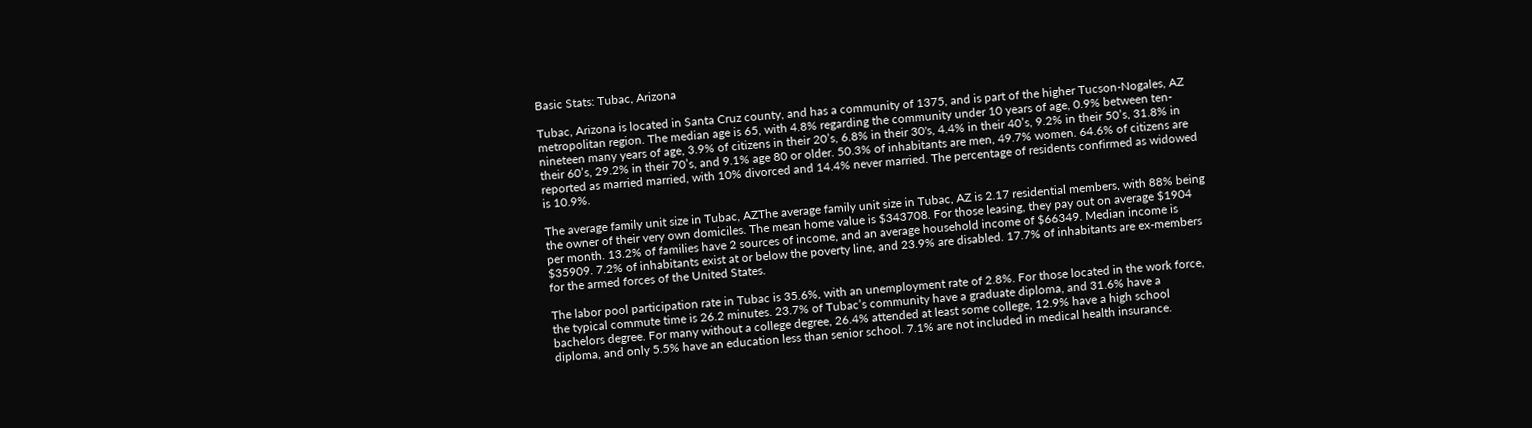Basic Stats: Tubac, Arizona

Tubac, Arizona is located in Santa Cruz county, and has a community of 1375, and is part of the higher Tucson-Nogales, AZ metropolitan region. The median age is 65, with 4.8% regarding the community under 10 years of age, 0.9% between ten-nineteen many years of age, 3.9% of citizens in their 20’s, 6.8% in their 30's, 4.4% in their 40’s, 9.2% in their 50’s, 31.8% in their 60’s, 29.2% in their 70’s, and 9.1% age 80 or older. 50.3% of inhabitants are men, 49.7% women. 64.6% of citizens are reported as married married, with 10% divorced and 14.4% never married. The percentage of residents confirmed as widowed is 10.9%.

The average family unit size in Tubac, AZThe average family unit size in Tubac, AZ is 2.17 residential members, with 88% being the owner of their very own domiciles. The mean home value is $343708. For those leasing, they pay out on average $1904 per month. 13.2% of families have 2 sources of income, and an average household income of $66349. Median income is $35909. 7.2% of inhabitants exist at or below the poverty line, and 23.9% are disabled. 17.7% of inhabitants are ex-members for the armed forces of the United States.

The labor pool participation rate in Tubac is 35.6%, with an unemployment rate of 2.8%. For those located in the work force, the typical commute time is 26.2 minutes. 23.7% of Tubac’s community have a graduate diploma, and 31.6% have a bachelors degree. For many without a college degree, 26.4% attended at least some college, 12.9% have a high school diploma, and only 5.5% have an education less than senior school. 7.1% are not included in medical health insurance.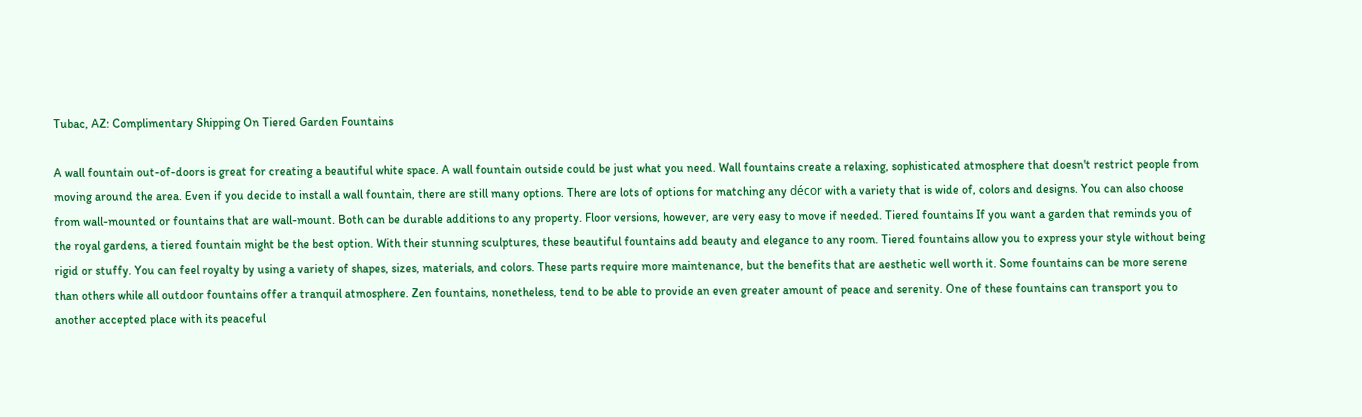Tubac, AZ: Complimentary Shipping On Tiered Garden Fountains

A wall fountain out-of-doors is great for creating a beautiful white space. A wall fountain outside could be just what you need. Wall fountains create a relaxing, sophisticated atmosphere that doesn't restrict people from moving around the area. Even if you decide to install a wall fountain, there are still many options. There are lots of options for matching any décor with a variety that is wide of, colors and designs. You can also choose from wall-mounted or fountains that are wall-mount. Both can be durable additions to any property. Floor versions, however, are very easy to move if needed. Tiered fountains If you want a garden that reminds you of the royal gardens, a tiered fountain might be the best option. With their stunning sculptures, these beautiful fountains add beauty and elegance to any room. Tiered fountains allow you to express your style without being rigid or stuffy. You can feel royalty by using a variety of shapes, sizes, materials, and colors. These parts require more maintenance, but the benefits that are aesthetic well worth it. Some fountains can be more serene than others while all outdoor fountains offer a tranquil atmosphere. Zen fountains, nonetheless, tend to be able to provide an even greater amount of peace and serenity. One of these fountains can transport you to another accepted place with its peaceful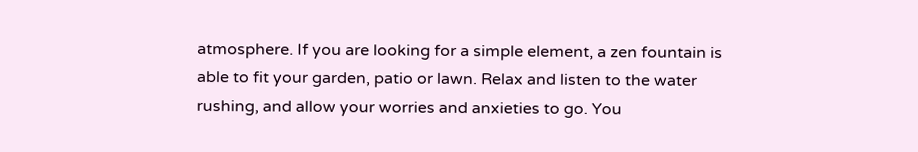atmosphere. If you are looking for a simple element, a zen fountain is able to fit your garden, patio or lawn. Relax and listen to the water rushing, and allow your worries and anxieties to go. You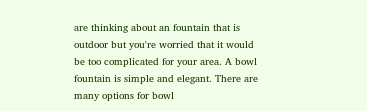are thinking about an fountain that is outdoor but you're worried that it would be too complicated for your area. A bowl fountain is simple and elegant. There are many options for bowl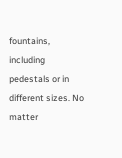fountains, including pedestals or in different sizes. No matter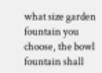what size garden fountain you choose, the bowl fountain shall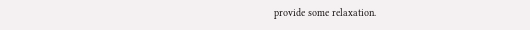provide some relaxation.